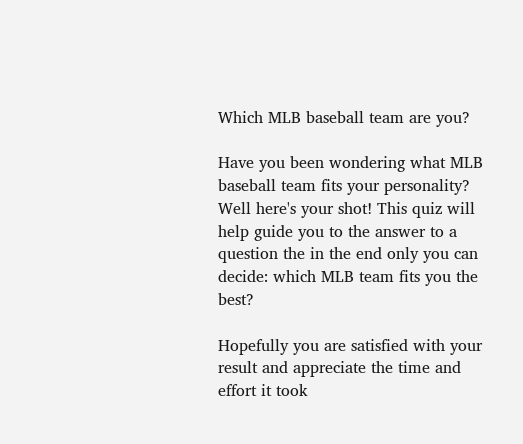Which MLB baseball team are you?

Have you been wondering what MLB baseball team fits your personality? Well here's your shot! This quiz will help guide you to the answer to a question the in the end only you can decide: which MLB team fits you the best?

Hopefully you are satisfied with your result and appreciate the time and effort it took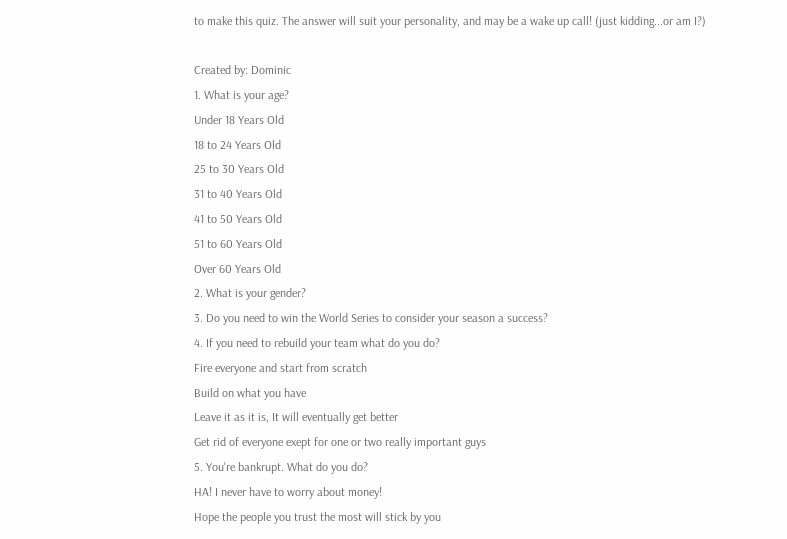to make this quiz. The answer will suit your personality, and may be a wake up call! (just kidding...or am I?)

Created by: Dominic
1. What is your age?
Under 18 Years Old
18 to 24 Years Old
25 to 30 Years Old
31 to 40 Years Old
41 to 50 Years Old
51 to 60 Years Old
Over 60 Years Old
2. What is your gender?
3. Do you need to win the World Series to consider your season a success?
4. If you need to rebuild your team what do you do?
Fire everyone and start from scratch
Build on what you have
Leave it as it is, It will eventually get better
Get rid of everyone exept for one or two really important guys
5. You're bankrupt. What do you do?
HA! I never have to worry about money!
Hope the people you trust the most will stick by you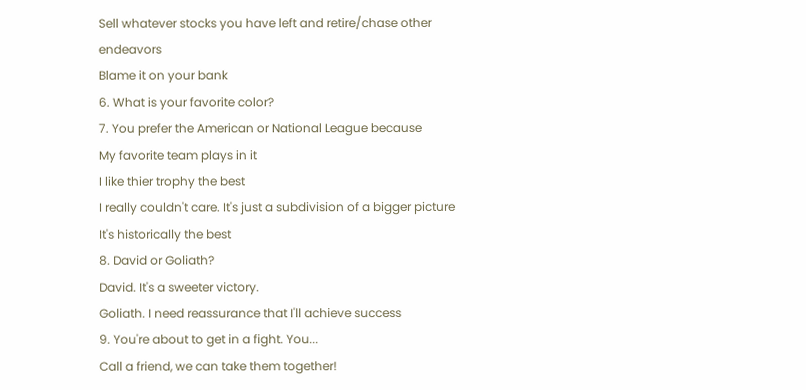Sell whatever stocks you have left and retire/chase other endeavors
Blame it on your bank
6. What is your favorite color?
7. You prefer the American or National League because
My favorite team plays in it
I like thier trophy the best
I really couldn't care. It's just a subdivision of a bigger picture
It's historically the best
8. David or Goliath?
David. It's a sweeter victory.
Goliath. I need reassurance that I'll achieve success
9. You're about to get in a fight. You...
Call a friend, we can take them together!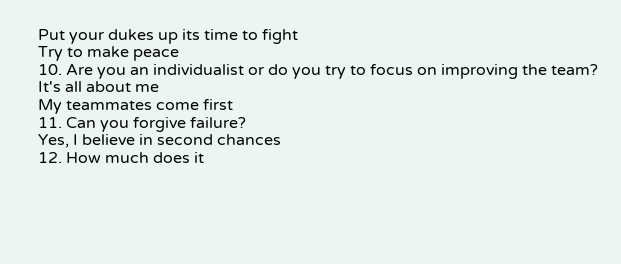Put your dukes up its time to fight
Try to make peace
10. Are you an individualist or do you try to focus on improving the team?
It's all about me
My teammates come first
11. Can you forgive failure?
Yes, I believe in second chances
12. How much does it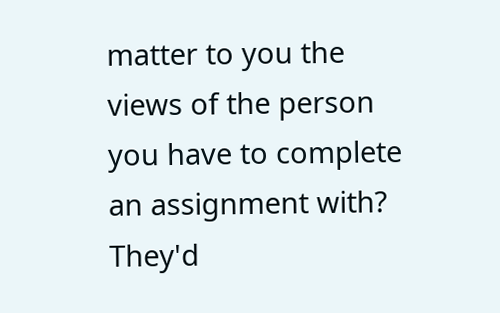matter to you the views of the person you have to complete an assignment with?
They'd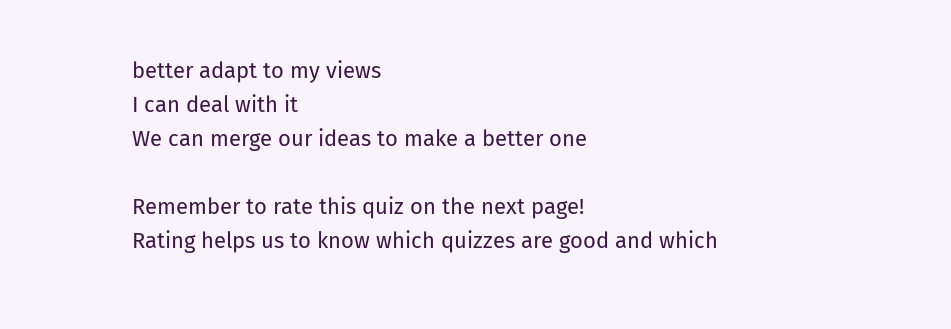better adapt to my views
I can deal with it
We can merge our ideas to make a better one

Remember to rate this quiz on the next page!
Rating helps us to know which quizzes are good and which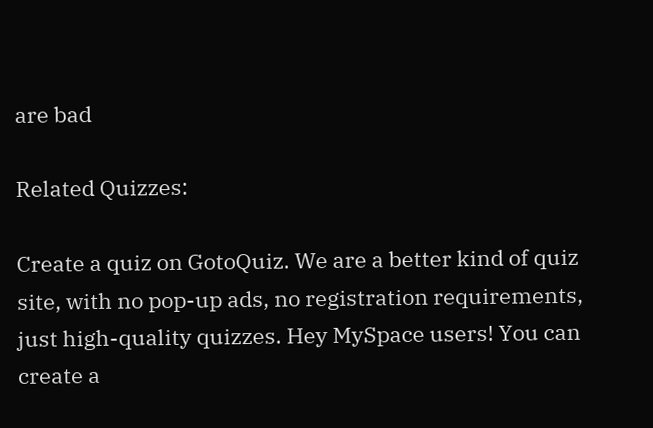are bad

Related Quizzes:

Create a quiz on GotoQuiz. We are a better kind of quiz site, with no pop-up ads, no registration requirements, just high-quality quizzes. Hey MySpace users! You can create a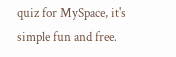quiz for MySpace, it's simple fun and free.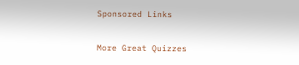Sponsored Links

More Great Quizzes